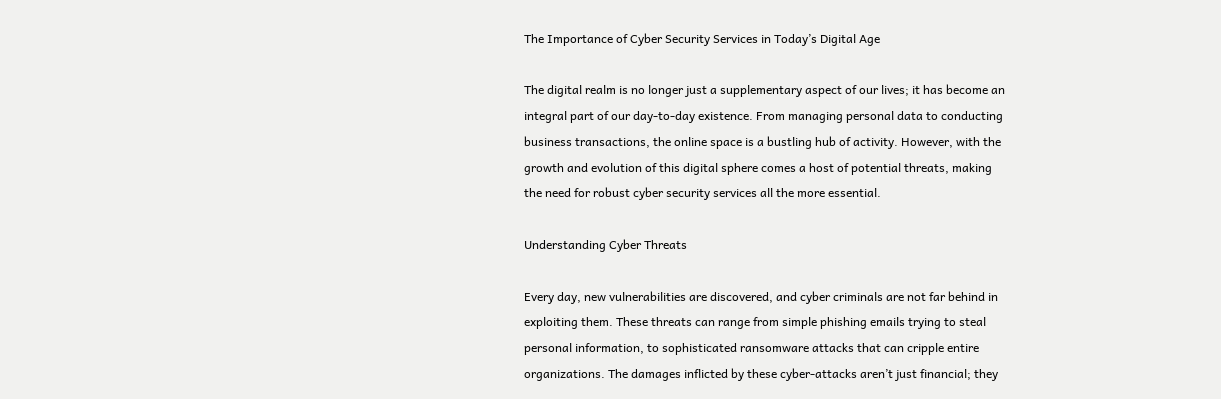The Importance of Cyber Security Services in Today’s Digital Age

The digital realm is no longer just a supplementary aspect of our lives; it has become an integral part of our day-to-day existence. From managing personal data to conducting business transactions, the online space is a bustling hub of activity. However, with the growth and evolution of this digital sphere comes a host of potential threats, making the need for robust cyber security services all the more essential.

Understanding Cyber Threats

Every day, new vulnerabilities are discovered, and cyber criminals are not far behind in exploiting them. These threats can range from simple phishing emails trying to steal personal information, to sophisticated ransomware attacks that can cripple entire organizations. The damages inflicted by these cyber-attacks aren’t just financial; they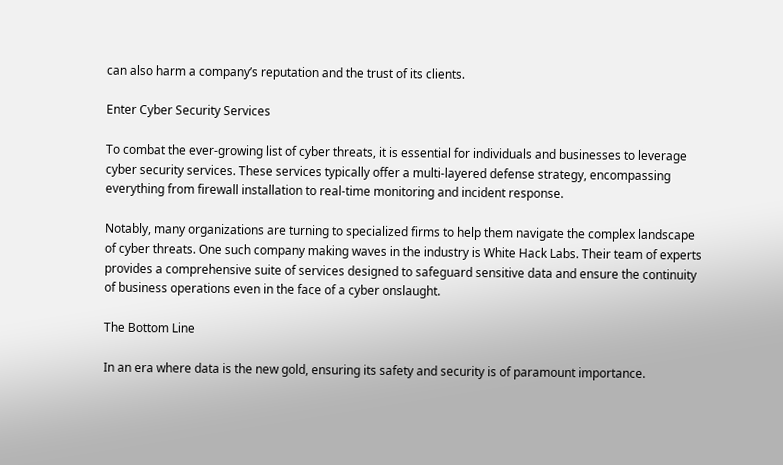can also harm a company’s reputation and the trust of its clients.

Enter Cyber Security Services

To combat the ever-growing list of cyber threats, it is essential for individuals and businesses to leverage cyber security services. These services typically offer a multi-layered defense strategy, encompassing everything from firewall installation to real-time monitoring and incident response.

Notably, many organizations are turning to specialized firms to help them navigate the complex landscape of cyber threats. One such company making waves in the industry is White Hack Labs. Their team of experts provides a comprehensive suite of services designed to safeguard sensitive data and ensure the continuity of business operations even in the face of a cyber onslaught.

The Bottom Line

In an era where data is the new gold, ensuring its safety and security is of paramount importance.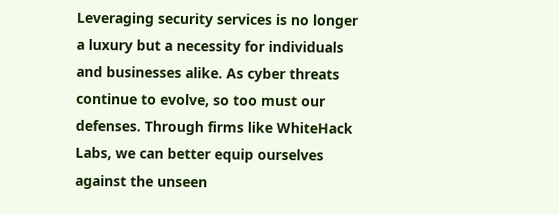Leveraging security services is no longer a luxury but a necessity for individuals and businesses alike. As cyber threats continue to evolve, so too must our defenses. Through firms like WhiteHack Labs, we can better equip ourselves against the unseen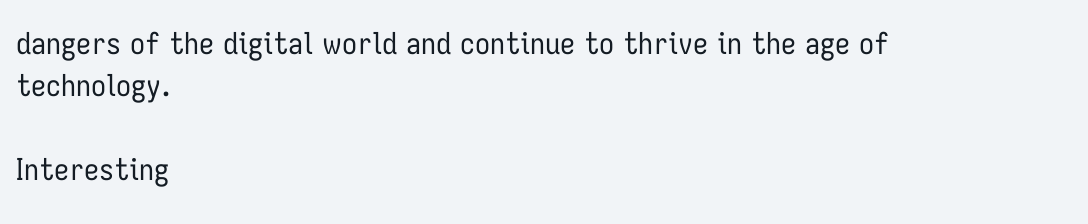dangers of the digital world and continue to thrive in the age of technology.

Interesting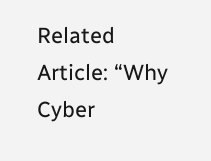Related Article: “Why Cyber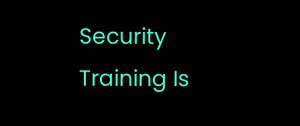Security Training Is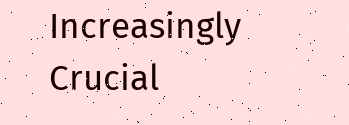Increasingly Crucial